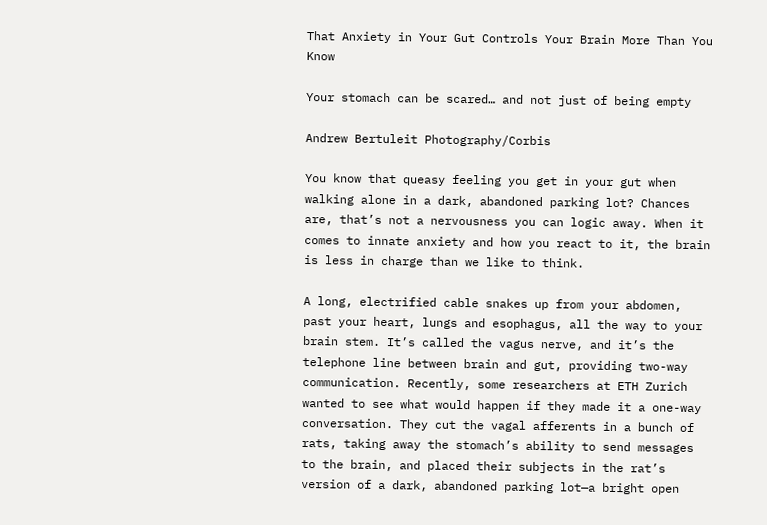That Anxiety in Your Gut Controls Your Brain More Than You Know

Your stomach can be scared… and not just of being empty

Andrew Bertuleit Photography/Corbis

You know that queasy feeling you get in your gut when walking alone in a dark, abandoned parking lot? Chances are, that’s not a nervousness you can logic away. When it comes to innate anxiety and how you react to it, the brain is less in charge than we like to think.

A long, electrified cable snakes up from your abdomen, past your heart, lungs and esophagus, all the way to your brain stem. It’s called the vagus nerve, and it’s the telephone line between brain and gut, providing two-way communication. Recently, some researchers at ETH Zurich wanted to see what would happen if they made it a one-way conversation. They cut the vagal afferents in a bunch of rats, taking away the stomach’s ability to send messages to the brain, and placed their subjects in the rat’s version of a dark, abandoned parking lot—a bright open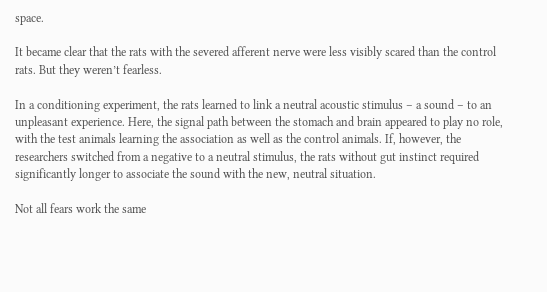space.

It became clear that the rats with the severed afferent nerve were less visibly scared than the control rats. But they weren’t fearless.

In a conditioning experiment, the rats learned to link a neutral acoustic stimulus – a sound – to an unpleasant experience. Here, the signal path between the stomach and brain appeared to play no role, with the test animals learning the association as well as the control animals. If, however, the researchers switched from a negative to a neutral stimulus, the rats without gut instinct required significantly longer to associate the sound with the new, neutral situation.

Not all fears work the same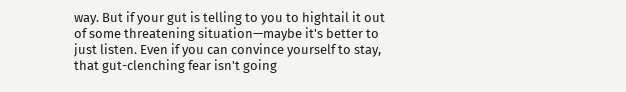way. But if your gut is telling to you to hightail it out of some threatening situation—maybe it's better to just listen. Even if you can convince yourself to stay, that gut-clenching fear isn't going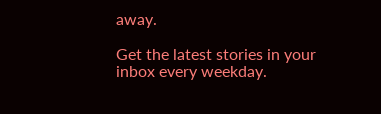away.

Get the latest stories in your inbox every weekday.